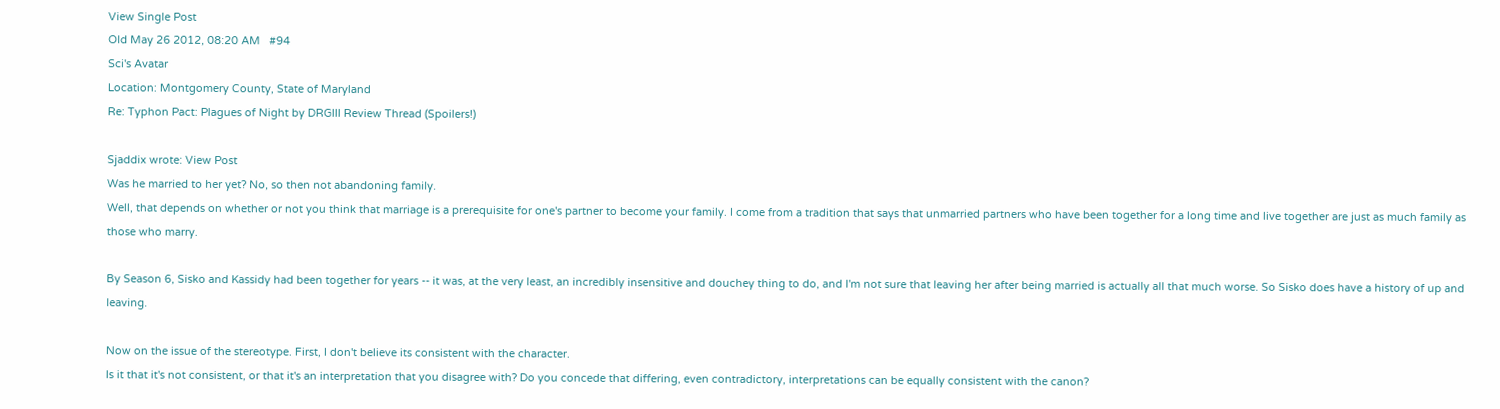View Single Post
Old May 26 2012, 08:20 AM   #94
Sci's Avatar
Location: Montgomery County, State of Maryland
Re: Typhon Pact: Plagues of Night by DRGIII Review Thread (Spoilers!)

Sjaddix wrote: View Post
Was he married to her yet? No, so then not abandoning family.
Well, that depends on whether or not you think that marriage is a prerequisite for one's partner to become your family. I come from a tradition that says that unmarried partners who have been together for a long time and live together are just as much family as those who marry.

By Season 6, Sisko and Kassidy had been together for years -- it was, at the very least, an incredibly insensitive and douchey thing to do, and I'm not sure that leaving her after being married is actually all that much worse. So Sisko does have a history of up and leaving.

Now on the issue of the stereotype. First, I don't believe its consistent with the character.
Is it that it's not consistent, or that it's an interpretation that you disagree with? Do you concede that differing, even contradictory, interpretations can be equally consistent with the canon?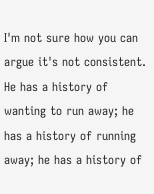I'm not sure how you can argue it's not consistent. He has a history of wanting to run away; he has a history of running away; he has a history of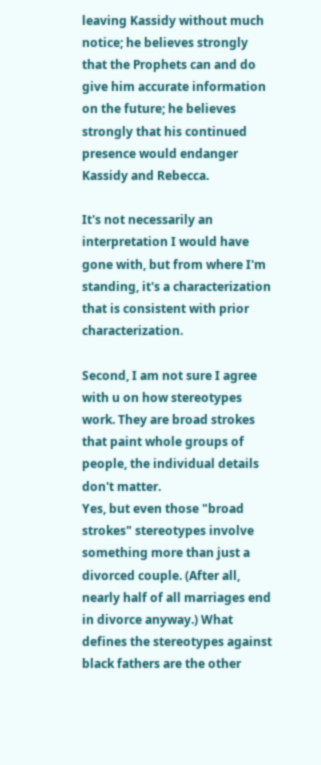leaving Kassidy without much notice; he believes strongly that the Prophets can and do give him accurate information on the future; he believes strongly that his continued presence would endanger Kassidy and Rebecca.

It's not necessarily an interpretation I would have gone with, but from where I'm standing, it's a characterization that is consistent with prior characterization.

Second, I am not sure I agree with u on how stereotypes work. They are broad strokes that paint whole groups of people, the individual details don't matter.
Yes, but even those "broad strokes" stereotypes involve something more than just a divorced couple. (After all, nearly half of all marriages end in divorce anyway.) What defines the stereotypes against black fathers are the other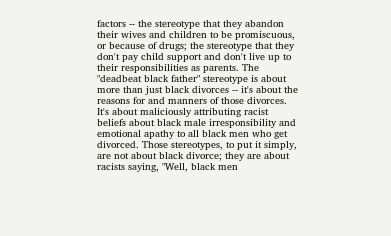factors -- the stereotype that they abandon their wives and children to be promiscuous, or because of drugs; the stereotype that they don't pay child support and don't live up to their responsibilities as parents. The "deadbeat black father" stereotype is about more than just black divorces -- it's about the reasons for and manners of those divorces. It's about maliciously attributing racist beliefs about black male irresponsibility and emotional apathy to all black men who get divorced. Those stereotypes, to put it simply, are not about black divorce; they are about racists saying, "Well, black men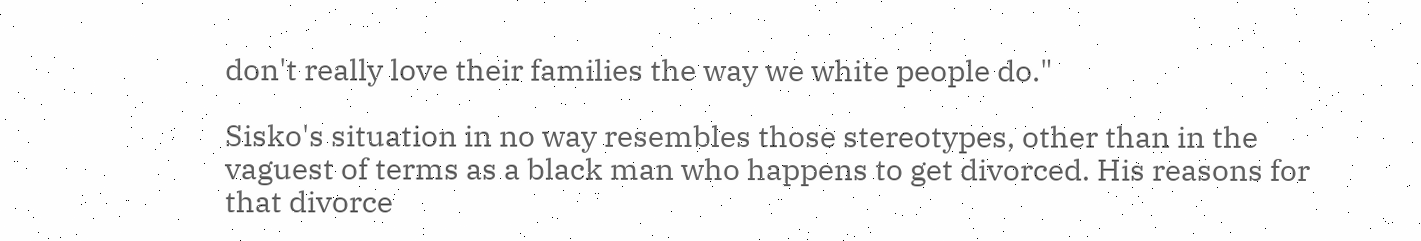don't really love their families the way we white people do."

Sisko's situation in no way resembles those stereotypes, other than in the vaguest of terms as a black man who happens to get divorced. His reasons for that divorce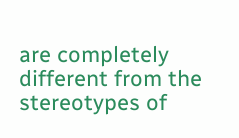are completely different from the stereotypes of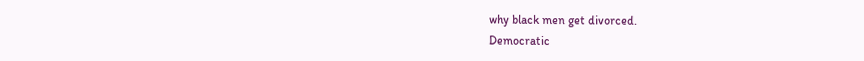why black men get divorced.
Democratic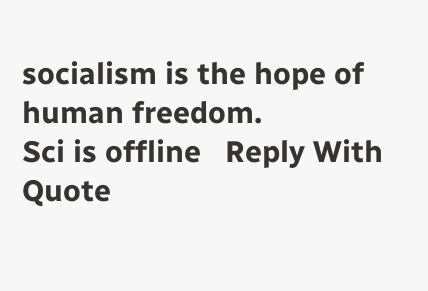socialism is the hope of human freedom.
Sci is offline   Reply With Quote